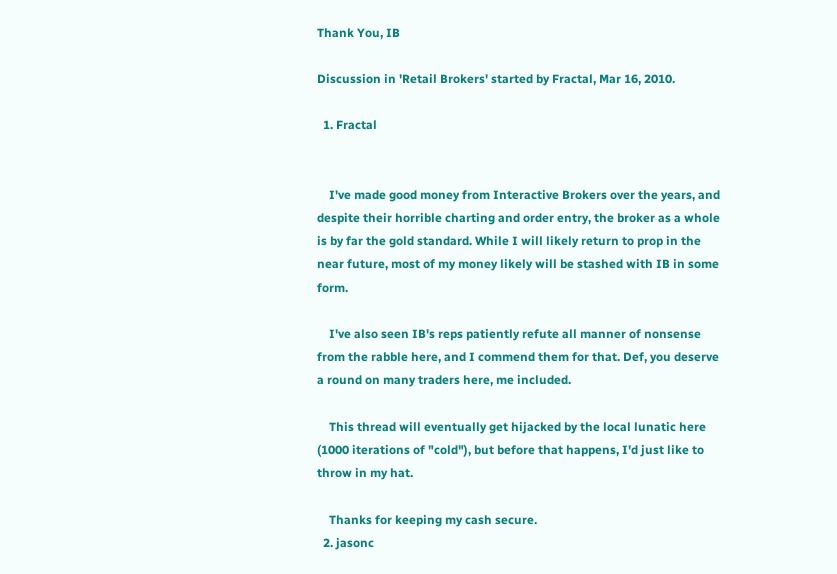Thank You, IB

Discussion in 'Retail Brokers' started by Fractal, Mar 16, 2010.

  1. Fractal


    I've made good money from Interactive Brokers over the years, and despite their horrible charting and order entry, the broker as a whole is by far the gold standard. While I will likely return to prop in the near future, most of my money likely will be stashed with IB in some form.

    I've also seen IB's reps patiently refute all manner of nonsense from the rabble here, and I commend them for that. Def, you deserve a round on many traders here, me included.

    This thread will eventually get hijacked by the local lunatic here (1000 iterations of "cold"), but before that happens, I'd just like to throw in my hat.

    Thanks for keeping my cash secure.
  2. jasonc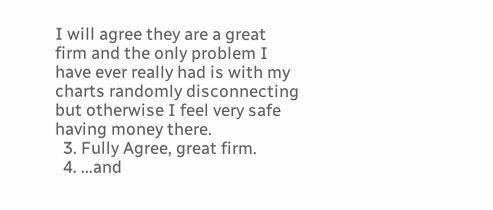I will agree they are a great firm and the only problem I have ever really had is with my charts randomly disconnecting but otherwise I feel very safe having money there.
  3. Fully Agree, great firm.
  4. ...and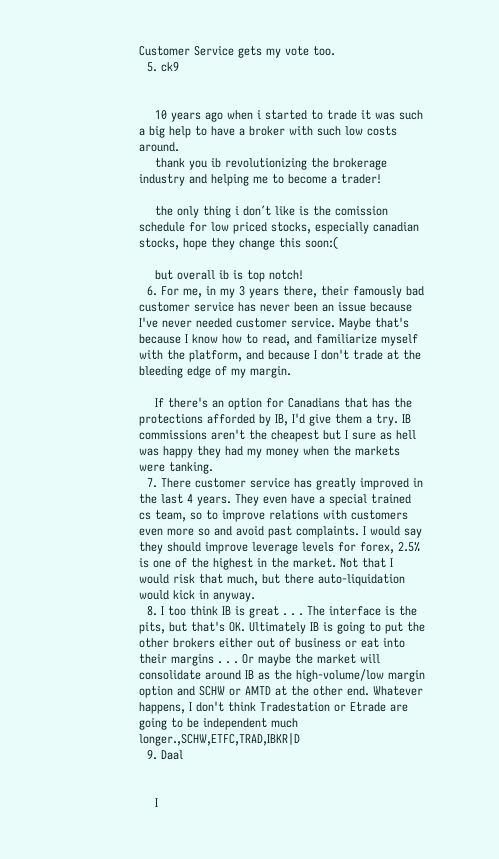Customer Service gets my vote too.
  5. ck9


    10 years ago when i started to trade it was such a big help to have a broker with such low costs around.
    thank you ib revolutionizing the brokerage industry and helping me to become a trader!

    the only thing i don´t like is the comission schedule for low priced stocks, especially canadian stocks, hope they change this soon:(

    but overall ib is top notch!
  6. For me, in my 3 years there, their famously bad customer service has never been an issue because I've never needed customer service. Maybe that's because I know how to read, and familiarize myself with the platform, and because I don't trade at the bleeding edge of my margin.

    If there's an option for Canadians that has the protections afforded by IB, I'd give them a try. IB commissions aren't the cheapest but I sure as hell was happy they had my money when the markets were tanking.
  7. There customer service has greatly improved in the last 4 years. They even have a special trained cs team, so to improve relations with customers even more so and avoid past complaints. I would say they should improve leverage levels for forex, 2.5% is one of the highest in the market. Not that I would risk that much, but there auto-liquidation would kick in anyway.
  8. I too think IB is great . . . The interface is the pits, but that's OK. Ultimately IB is going to put the other brokers either out of business or eat into their margins . . . Or maybe the market will consolidate around IB as the high-volume/low margin option and SCHW or AMTD at the other end. Whatever happens, I don't think Tradestation or Etrade are going to be independent much longer.,SCHW,ETFC,TRAD,IBKR|D
  9. Daal


    I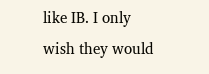like IB. I only wish they would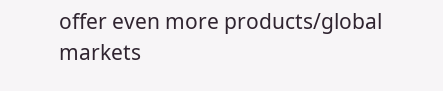offer even more products/global markets